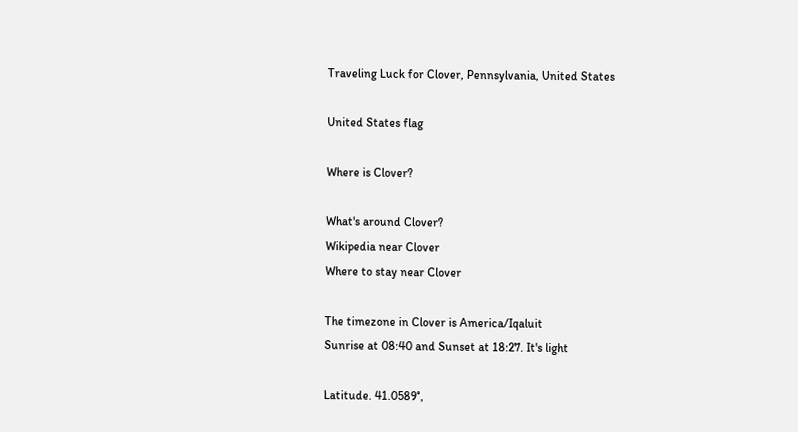Traveling Luck for Clover, Pennsylvania, United States

United States flag

Where is Clover?

What's around Clover?
Wikipedia near Clover
Where to stay near Clover

The timezone in Clover is America/Iqaluit
Sunrise at 08:40 and Sunset at 18:27. It's light

Latitude. 41.0589°,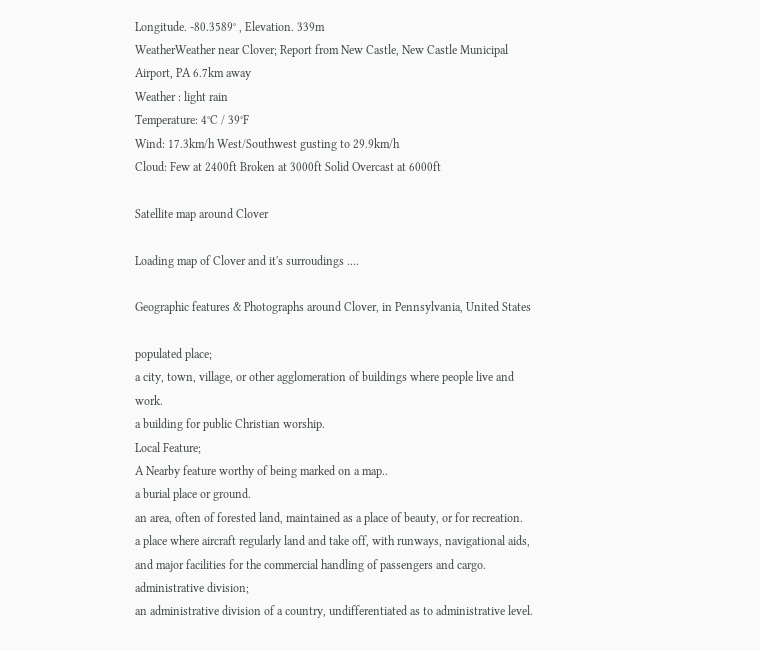Longitude. -80.3589° , Elevation. 339m
WeatherWeather near Clover; Report from New Castle, New Castle Municipal Airport, PA 6.7km away
Weather : light rain
Temperature: 4°C / 39°F
Wind: 17.3km/h West/Southwest gusting to 29.9km/h
Cloud: Few at 2400ft Broken at 3000ft Solid Overcast at 6000ft

Satellite map around Clover

Loading map of Clover and it's surroudings ....

Geographic features & Photographs around Clover, in Pennsylvania, United States

populated place;
a city, town, village, or other agglomeration of buildings where people live and work.
a building for public Christian worship.
Local Feature;
A Nearby feature worthy of being marked on a map..
a burial place or ground.
an area, often of forested land, maintained as a place of beauty, or for recreation.
a place where aircraft regularly land and take off, with runways, navigational aids, and major facilities for the commercial handling of passengers and cargo.
administrative division;
an administrative division of a country, undifferentiated as to administrative level.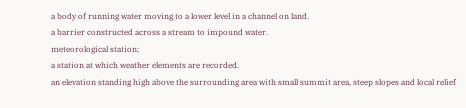a body of running water moving to a lower level in a channel on land.
a barrier constructed across a stream to impound water.
meteorological station;
a station at which weather elements are recorded.
an elevation standing high above the surrounding area with small summit area, steep slopes and local relief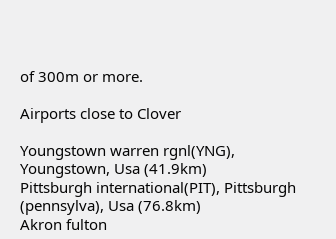of 300m or more.

Airports close to Clover

Youngstown warren rgnl(YNG), Youngstown, Usa (41.9km)
Pittsburgh international(PIT), Pittsburgh (pennsylva), Usa (76.8km)
Akron fulton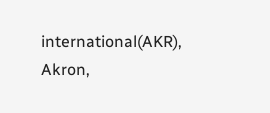international(AKR), Akron,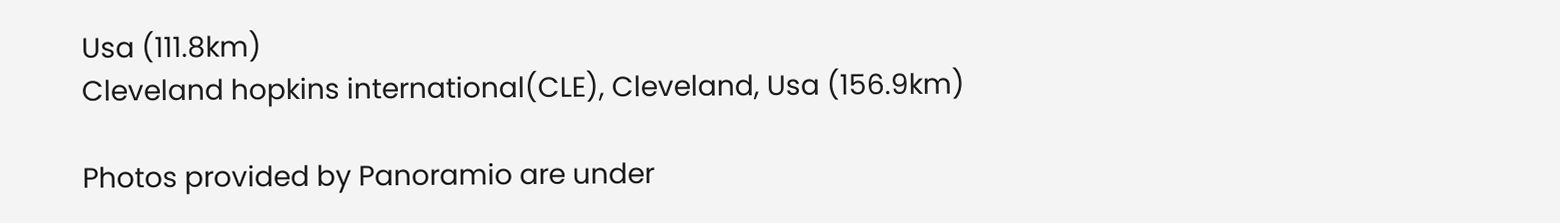Usa (111.8km)
Cleveland hopkins international(CLE), Cleveland, Usa (156.9km)

Photos provided by Panoramio are under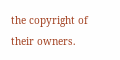the copyright of their owners.